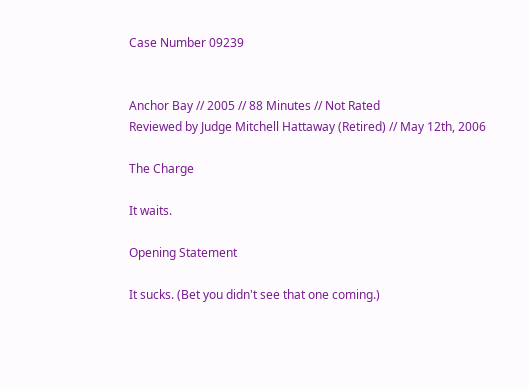Case Number 09239


Anchor Bay // 2005 // 88 Minutes // Not Rated
Reviewed by Judge Mitchell Hattaway (Retired) // May 12th, 2006

The Charge

It waits.

Opening Statement

It sucks. (Bet you didn't see that one coming.)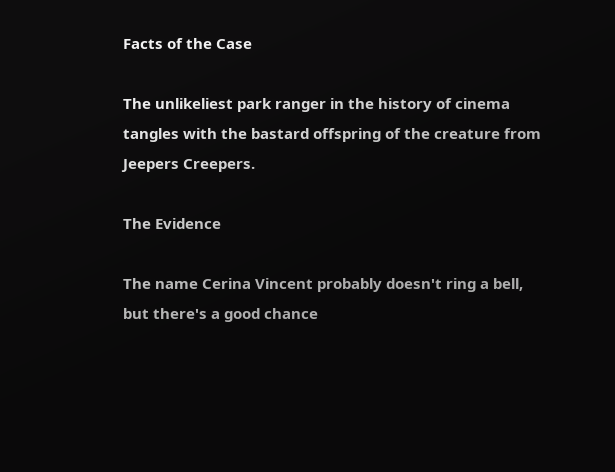Facts of the Case

The unlikeliest park ranger in the history of cinema tangles with the bastard offspring of the creature from Jeepers Creepers.

The Evidence

The name Cerina Vincent probably doesn't ring a bell, but there's a good chance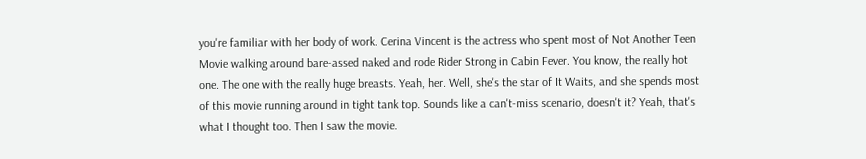you're familiar with her body of work. Cerina Vincent is the actress who spent most of Not Another Teen Movie walking around bare-assed naked and rode Rider Strong in Cabin Fever. You know, the really hot one. The one with the really huge breasts. Yeah, her. Well, she's the star of It Waits, and she spends most of this movie running around in tight tank top. Sounds like a can't-miss scenario, doesn't it? Yeah, that's what I thought too. Then I saw the movie.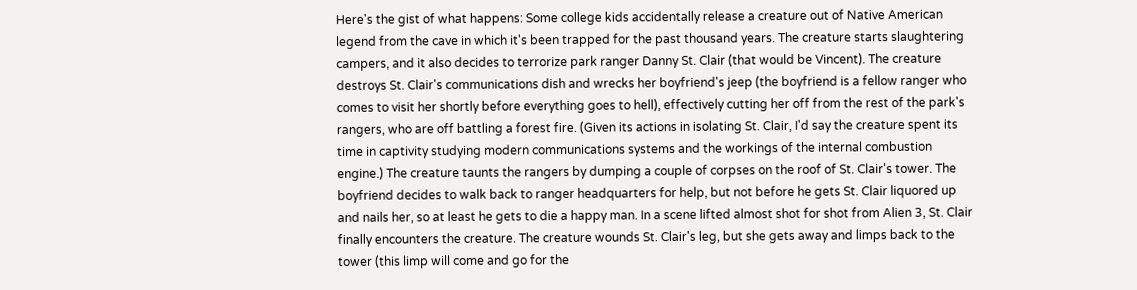Here's the gist of what happens: Some college kids accidentally release a creature out of Native American legend from the cave in which it's been trapped for the past thousand years. The creature starts slaughtering campers, and it also decides to terrorize park ranger Danny St. Clair (that would be Vincent). The creature destroys St. Clair's communications dish and wrecks her boyfriend's jeep (the boyfriend is a fellow ranger who comes to visit her shortly before everything goes to hell), effectively cutting her off from the rest of the park's rangers, who are off battling a forest fire. (Given its actions in isolating St. Clair, I'd say the creature spent its time in captivity studying modern communications systems and the workings of the internal combustion engine.) The creature taunts the rangers by dumping a couple of corpses on the roof of St. Clair's tower. The boyfriend decides to walk back to ranger headquarters for help, but not before he gets St. Clair liquored up and nails her, so at least he gets to die a happy man. In a scene lifted almost shot for shot from Alien 3, St. Clair finally encounters the creature. The creature wounds St. Clair's leg, but she gets away and limps back to the tower (this limp will come and go for the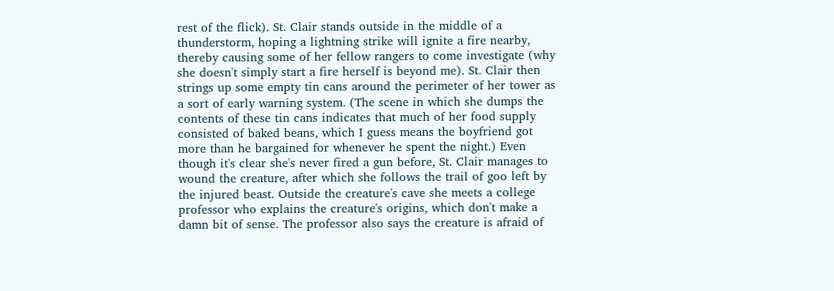rest of the flick). St. Clair stands outside in the middle of a thunderstorm, hoping a lightning strike will ignite a fire nearby, thereby causing some of her fellow rangers to come investigate (why she doesn't simply start a fire herself is beyond me). St. Clair then strings up some empty tin cans around the perimeter of her tower as a sort of early warning system. (The scene in which she dumps the contents of these tin cans indicates that much of her food supply consisted of baked beans, which I guess means the boyfriend got more than he bargained for whenever he spent the night.) Even though it's clear she's never fired a gun before, St. Clair manages to wound the creature, after which she follows the trail of goo left by the injured beast. Outside the creature's cave she meets a college professor who explains the creature's origins, which don't make a damn bit of sense. The professor also says the creature is afraid of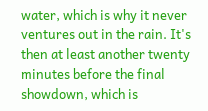water, which is why it never ventures out in the rain. It's then at least another twenty minutes before the final showdown, which is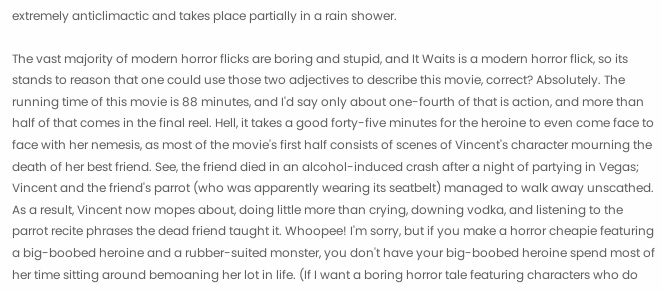extremely anticlimactic and takes place partially in a rain shower.

The vast majority of modern horror flicks are boring and stupid, and It Waits is a modern horror flick, so its stands to reason that one could use those two adjectives to describe this movie, correct? Absolutely. The running time of this movie is 88 minutes, and I'd say only about one-fourth of that is action, and more than half of that comes in the final reel. Hell, it takes a good forty-five minutes for the heroine to even come face to face with her nemesis, as most of the movie's first half consists of scenes of Vincent's character mourning the death of her best friend. See, the friend died in an alcohol-induced crash after a night of partying in Vegas; Vincent and the friend's parrot (who was apparently wearing its seatbelt) managed to walk away unscathed. As a result, Vincent now mopes about, doing little more than crying, downing vodka, and listening to the parrot recite phrases the dead friend taught it. Whoopee! I'm sorry, but if you make a horror cheapie featuring a big-boobed heroine and a rubber-suited monster, you don't have your big-boobed heroine spend most of her time sitting around bemoaning her lot in life. (If I want a boring horror tale featuring characters who do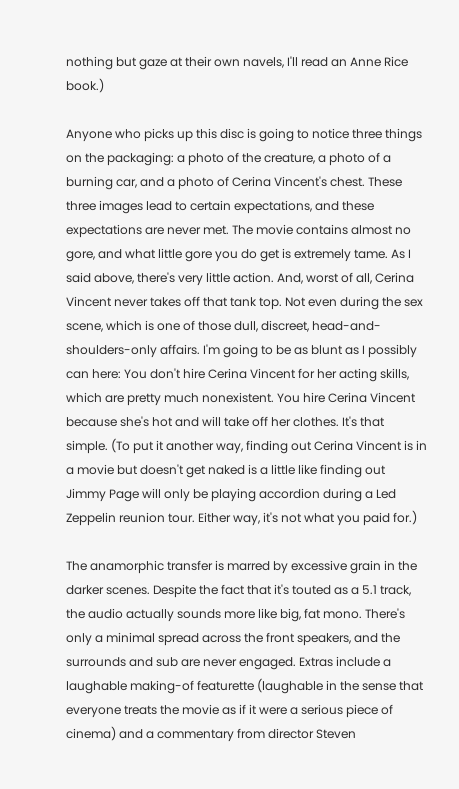nothing but gaze at their own navels, I'll read an Anne Rice book.)

Anyone who picks up this disc is going to notice three things on the packaging: a photo of the creature, a photo of a burning car, and a photo of Cerina Vincent's chest. These three images lead to certain expectations, and these expectations are never met. The movie contains almost no gore, and what little gore you do get is extremely tame. As I said above, there's very little action. And, worst of all, Cerina Vincent never takes off that tank top. Not even during the sex scene, which is one of those dull, discreet, head-and-shoulders-only affairs. I'm going to be as blunt as I possibly can here: You don't hire Cerina Vincent for her acting skills, which are pretty much nonexistent. You hire Cerina Vincent because she's hot and will take off her clothes. It's that simple. (To put it another way, finding out Cerina Vincent is in a movie but doesn't get naked is a little like finding out Jimmy Page will only be playing accordion during a Led Zeppelin reunion tour. Either way, it's not what you paid for.)

The anamorphic transfer is marred by excessive grain in the darker scenes. Despite the fact that it's touted as a 5.1 track, the audio actually sounds more like big, fat mono. There's only a minimal spread across the front speakers, and the surrounds and sub are never engaged. Extras include a laughable making-of featurette (laughable in the sense that everyone treats the movie as if it were a serious piece of cinema) and a commentary from director Steven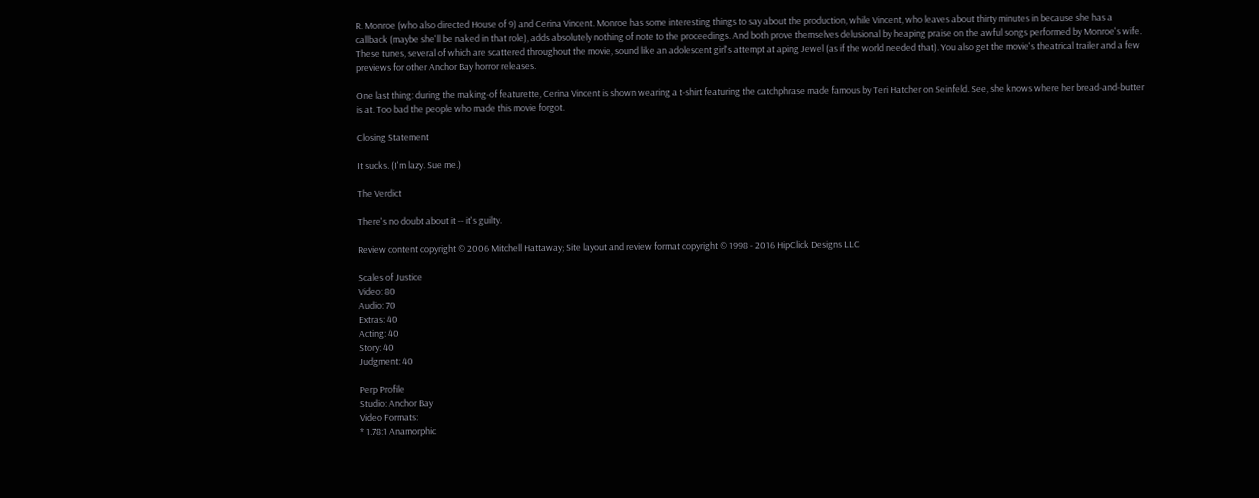R. Monroe (who also directed House of 9) and Cerina Vincent. Monroe has some interesting things to say about the production, while Vincent, who leaves about thirty minutes in because she has a callback (maybe she'll be naked in that role), adds absolutely nothing of note to the proceedings. And both prove themselves delusional by heaping praise on the awful songs performed by Monroe's wife. These tunes, several of which are scattered throughout the movie, sound like an adolescent girl's attempt at aping Jewel (as if the world needed that). You also get the movie's theatrical trailer and a few previews for other Anchor Bay horror releases.

One last thing: during the making-of featurette, Cerina Vincent is shown wearing a t-shirt featuring the catchphrase made famous by Teri Hatcher on Seinfeld. See, she knows where her bread-and-butter is at. Too bad the people who made this movie forgot.

Closing Statement

It sucks. (I'm lazy. Sue me.)

The Verdict

There's no doubt about it -- it's guilty.

Review content copyright © 2006 Mitchell Hattaway; Site layout and review format copyright © 1998 - 2016 HipClick Designs LLC

Scales of Justice
Video: 80
Audio: 70
Extras: 40
Acting: 40
Story: 40
Judgment: 40

Perp Profile
Studio: Anchor Bay
Video Formats:
* 1.78:1 Anamorphic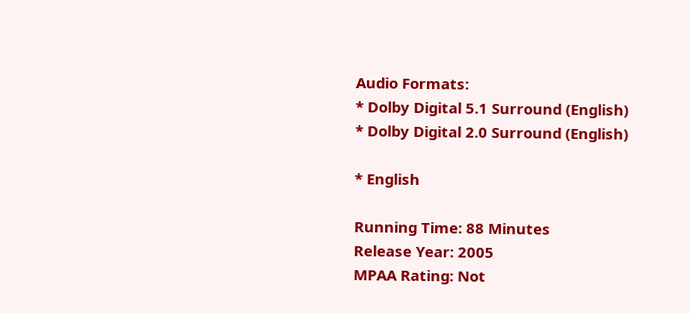Audio Formats:
* Dolby Digital 5.1 Surround (English)
* Dolby Digital 2.0 Surround (English)

* English

Running Time: 88 Minutes
Release Year: 2005
MPAA Rating: Not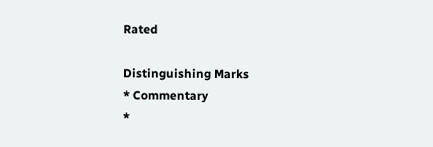Rated

Distinguishing Marks
* Commentary
*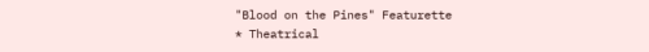"Blood on the Pines" Featurette
* Theatrical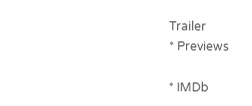Trailer
* Previews

* IMDb